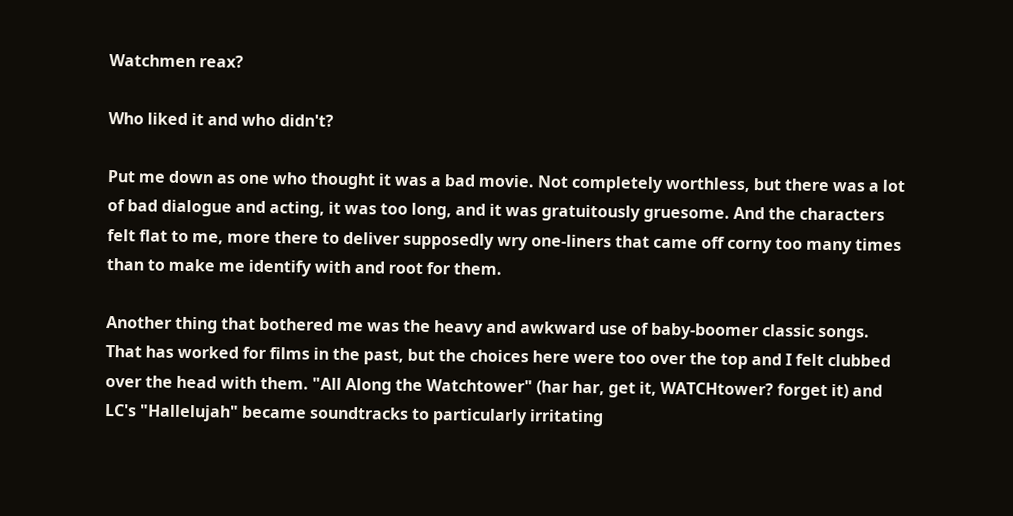Watchmen reax?

Who liked it and who didn't?

Put me down as one who thought it was a bad movie. Not completely worthless, but there was a lot of bad dialogue and acting, it was too long, and it was gratuitously gruesome. And the characters felt flat to me, more there to deliver supposedly wry one-liners that came off corny too many times than to make me identify with and root for them.

Another thing that bothered me was the heavy and awkward use of baby-boomer classic songs. That has worked for films in the past, but the choices here were too over the top and I felt clubbed over the head with them. "All Along the Watchtower" (har har, get it, WATCHtower? forget it) and LC's "Hallelujah" became soundtracks to particularly irritating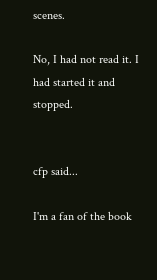scenes.

No, I had not read it. I had started it and stopped.


cfp said...

I'm a fan of the book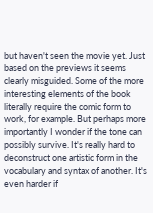but haven't seen the movie yet. Just based on the previews it seems clearly misguided. Some of the more interesting elements of the book literally require the comic form to work, for example. But perhaps more importantly I wonder if the tone can possibly survive. It's really hard to deconstruct one artistic form in the vocabulary and syntax of another. It's even harder if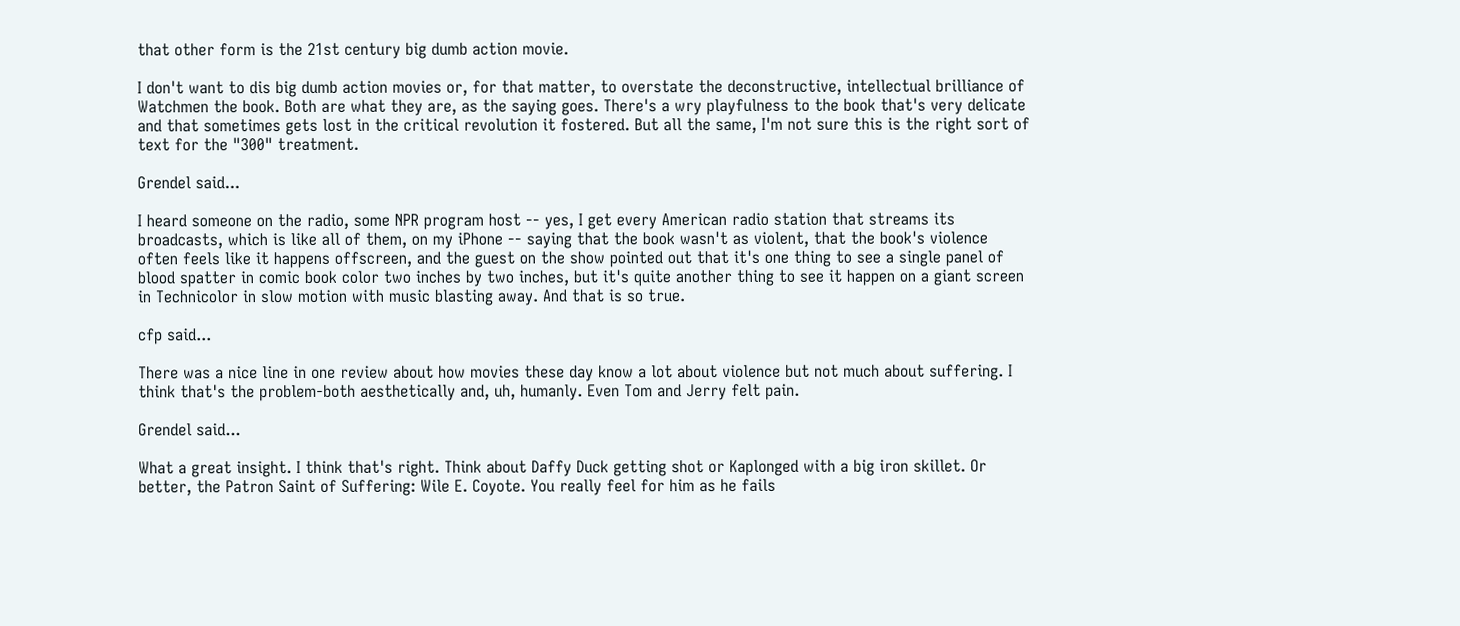that other form is the 21st century big dumb action movie.

I don't want to dis big dumb action movies or, for that matter, to overstate the deconstructive, intellectual brilliance of Watchmen the book. Both are what they are, as the saying goes. There's a wry playfulness to the book that's very delicate and that sometimes gets lost in the critical revolution it fostered. But all the same, I'm not sure this is the right sort of text for the "300" treatment.

Grendel said...

I heard someone on the radio, some NPR program host -- yes, I get every American radio station that streams its broadcasts, which is like all of them, on my iPhone -- saying that the book wasn't as violent, that the book's violence often feels like it happens offscreen, and the guest on the show pointed out that it's one thing to see a single panel of blood spatter in comic book color two inches by two inches, but it's quite another thing to see it happen on a giant screen in Technicolor in slow motion with music blasting away. And that is so true.

cfp said...

There was a nice line in one review about how movies these day know a lot about violence but not much about suffering. I think that's the problem-both aesthetically and, uh, humanly. Even Tom and Jerry felt pain.

Grendel said...

What a great insight. I think that's right. Think about Daffy Duck getting shot or Kaplonged with a big iron skillet. Or better, the Patron Saint of Suffering: Wile E. Coyote. You really feel for him as he fails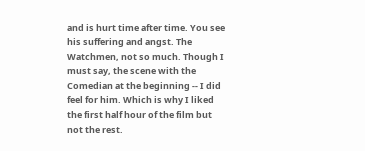and is hurt time after time. You see his suffering and angst. The Watchmen, not so much. Though I must say, the scene with the Comedian at the beginning -- I did feel for him. Which is why I liked the first half hour of the film but not the rest.